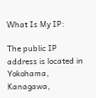What Is My IP:

The public IP address is located in Yokohama, Kanagawa,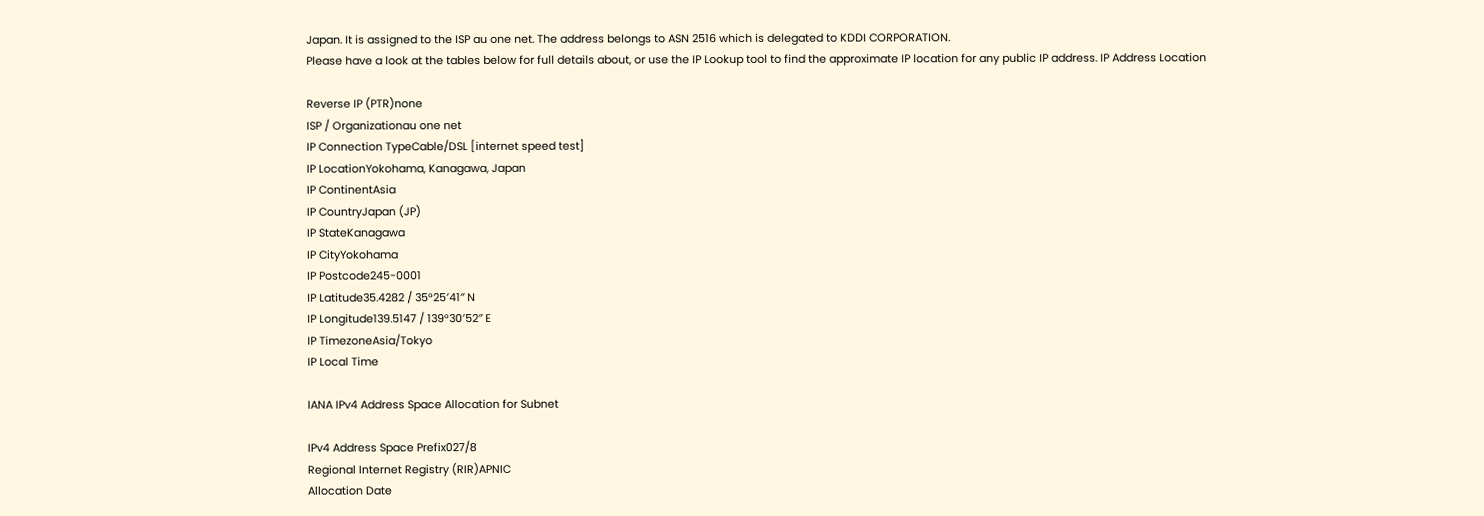Japan. It is assigned to the ISP au one net. The address belongs to ASN 2516 which is delegated to KDDI CORPORATION.
Please have a look at the tables below for full details about, or use the IP Lookup tool to find the approximate IP location for any public IP address. IP Address Location

Reverse IP (PTR)none
ISP / Organizationau one net
IP Connection TypeCable/DSL [internet speed test]
IP LocationYokohama, Kanagawa, Japan
IP ContinentAsia
IP CountryJapan (JP)
IP StateKanagawa
IP CityYokohama
IP Postcode245-0001
IP Latitude35.4282 / 35°25′41″ N
IP Longitude139.5147 / 139°30′52″ E
IP TimezoneAsia/Tokyo
IP Local Time

IANA IPv4 Address Space Allocation for Subnet

IPv4 Address Space Prefix027/8
Regional Internet Registry (RIR)APNIC
Allocation Date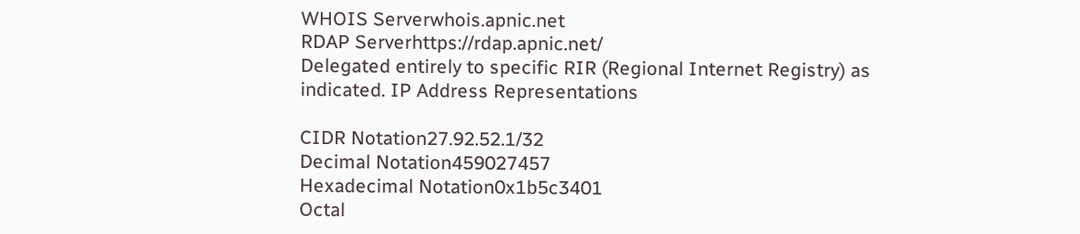WHOIS Serverwhois.apnic.net
RDAP Serverhttps://rdap.apnic.net/
Delegated entirely to specific RIR (Regional Internet Registry) as indicated. IP Address Representations

CIDR Notation27.92.52.1/32
Decimal Notation459027457
Hexadecimal Notation0x1b5c3401
Octal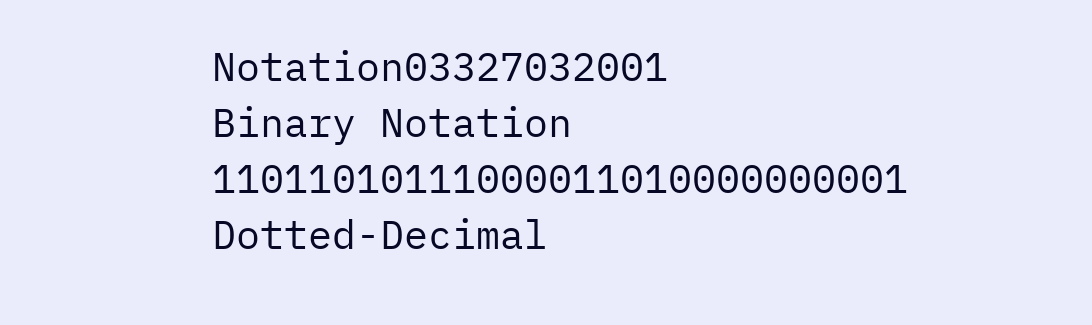Notation03327032001
Binary Notation 11011010111000011010000000001
Dotted-Decimal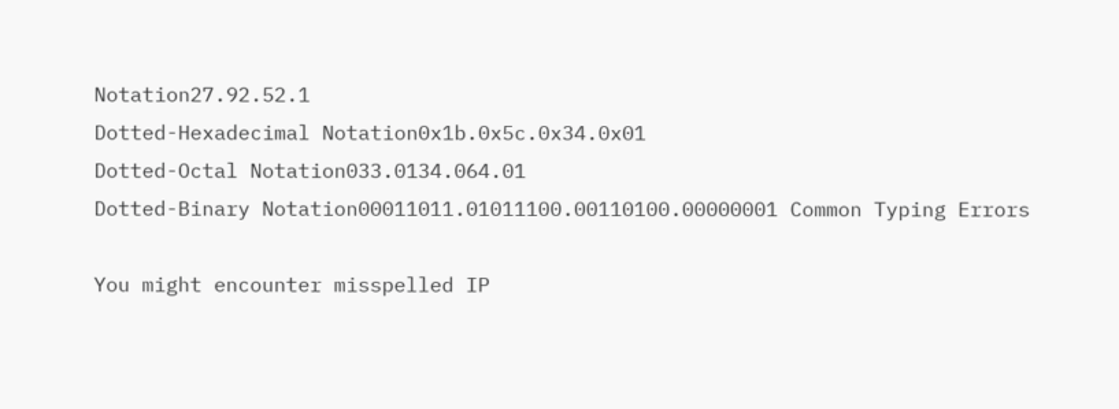Notation27.92.52.1
Dotted-Hexadecimal Notation0x1b.0x5c.0x34.0x01
Dotted-Octal Notation033.0134.064.01
Dotted-Binary Notation00011011.01011100.00110100.00000001 Common Typing Errors

You might encounter misspelled IP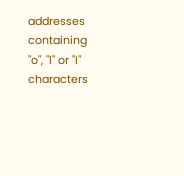addresses containing "o", "l" or "I" characters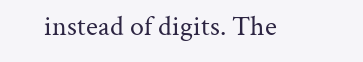instead of digits. The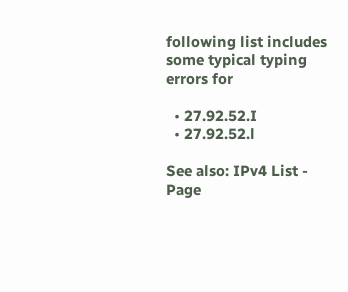following list includes some typical typing errors for

  • 27.92.52.I
  • 27.92.52.l

See also: IPv4 List - Page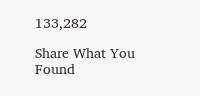133,282

Share What You Found